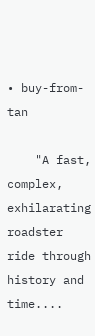• buy-from-tan

    "A fast, complex, exhilarating roadster ride through history and time....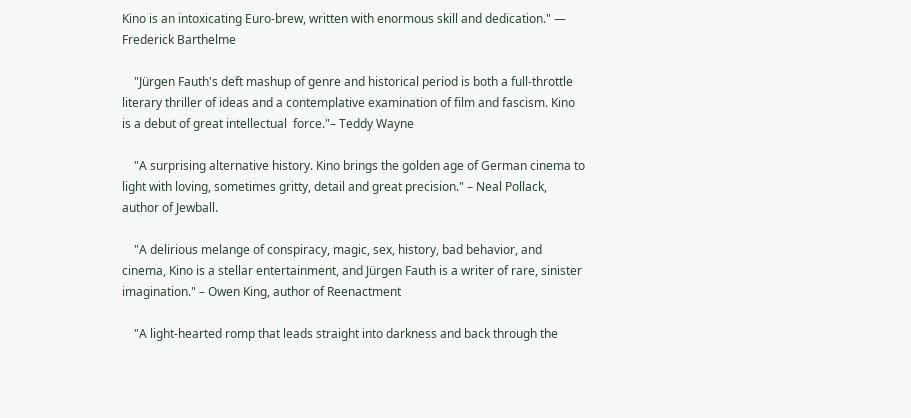Kino is an intoxicating Euro-brew, written with enormous skill and dedication." — Frederick Barthelme

    "Jürgen Fauth's deft mashup of genre and historical period is both a full-throttle literary thriller of ideas and a contemplative examination of film and fascism. Kino is a debut of great intellectual  force."– Teddy Wayne

    "A surprising alternative history. Kino brings the golden age of German cinema to light with loving, sometimes gritty, detail and great precision." – Neal Pollack, author of Jewball.

    "A delirious melange of conspiracy, magic, sex, history, bad behavior, and cinema, Kino is a stellar entertainment, and Jürgen Fauth is a writer of rare, sinister imagination." – Owen King, author of Reenactment

    "A light-hearted romp that leads straight into darkness and back through the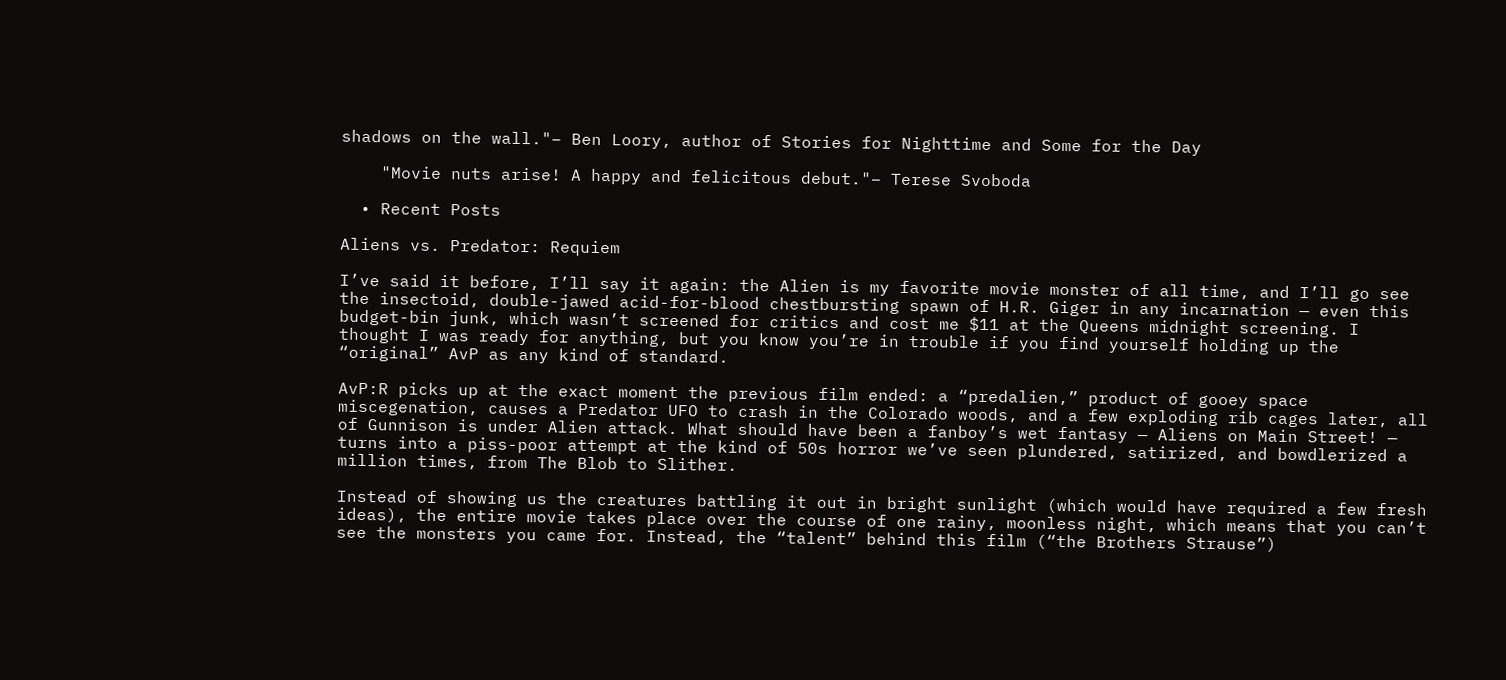shadows on the wall."– Ben Loory, author of Stories for Nighttime and Some for the Day

    "Movie nuts arise! A happy and felicitous debut."– Terese Svoboda

  • Recent Posts

Aliens vs. Predator: Requiem

I’ve said it before, I’ll say it again: the Alien is my favorite movie monster of all time, and I’ll go see the insectoid, double-jawed acid-for-blood chestbursting spawn of H.R. Giger in any incarnation — even this budget-bin junk, which wasn’t screened for critics and cost me $11 at the Queens midnight screening. I thought I was ready for anything, but you know you’re in trouble if you find yourself holding up the “original” AvP as any kind of standard.

AvP:R picks up at the exact moment the previous film ended: a “predalien,” product of gooey space miscegenation, causes a Predator UFO to crash in the Colorado woods, and a few exploding rib cages later, all of Gunnison is under Alien attack. What should have been a fanboy’s wet fantasy — Aliens on Main Street! — turns into a piss-poor attempt at the kind of 50s horror we’ve seen plundered, satirized, and bowdlerized a million times, from The Blob to Slither.

Instead of showing us the creatures battling it out in bright sunlight (which would have required a few fresh ideas), the entire movie takes place over the course of one rainy, moonless night, which means that you can’t see the monsters you came for. Instead, the “talent” behind this film (“the Brothers Strause”)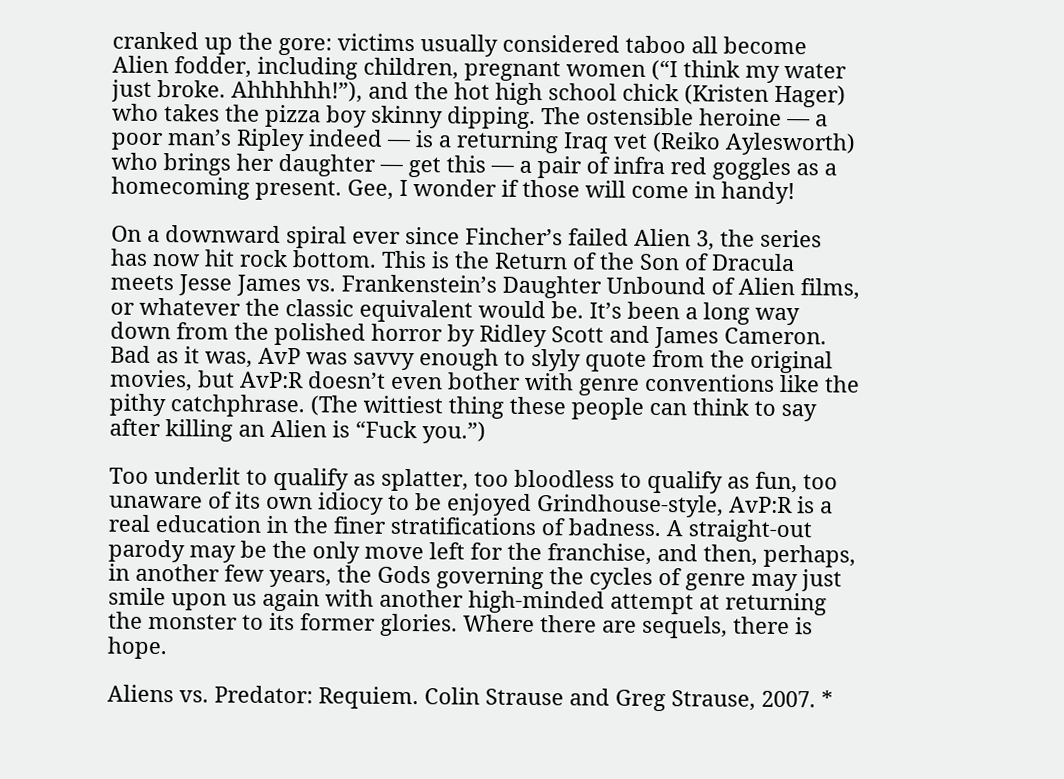cranked up the gore: victims usually considered taboo all become Alien fodder, including children, pregnant women (“I think my water just broke. Ahhhhhh!”), and the hot high school chick (Kristen Hager) who takes the pizza boy skinny dipping. The ostensible heroine — a poor man’s Ripley indeed — is a returning Iraq vet (Reiko Aylesworth) who brings her daughter — get this — a pair of infra red goggles as a homecoming present. Gee, I wonder if those will come in handy!

On a downward spiral ever since Fincher’s failed Alien 3, the series has now hit rock bottom. This is the Return of the Son of Dracula meets Jesse James vs. Frankenstein’s Daughter Unbound of Alien films, or whatever the classic equivalent would be. It’s been a long way down from the polished horror by Ridley Scott and James Cameron. Bad as it was, AvP was savvy enough to slyly quote from the original movies, but AvP:R doesn’t even bother with genre conventions like the pithy catchphrase. (The wittiest thing these people can think to say after killing an Alien is “Fuck you.”)

Too underlit to qualify as splatter, too bloodless to qualify as fun, too unaware of its own idiocy to be enjoyed Grindhouse-style, AvP:R is a real education in the finer stratifications of badness. A straight-out parody may be the only move left for the franchise, and then, perhaps, in another few years, the Gods governing the cycles of genre may just smile upon us again with another high-minded attempt at returning the monster to its former glories. Where there are sequels, there is hope.

Aliens vs. Predator: Requiem. Colin Strause and Greg Strause, 2007. *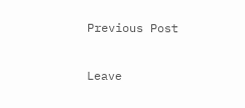Previous Post

Leave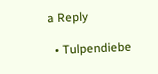a Reply

  • Tulpendiebe